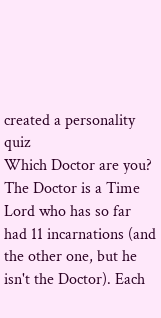created a personality quiz
Which Doctor are you?
The Doctor is a Time Lord who has so far had 11 incarnations (and the other one, but he isn't the Doctor). Each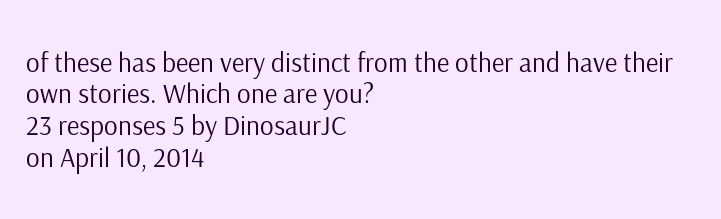of these has been very distinct from the other and have their own stories. Which one are you?
23 responses 5 by DinosaurJC
on April 10, 2014